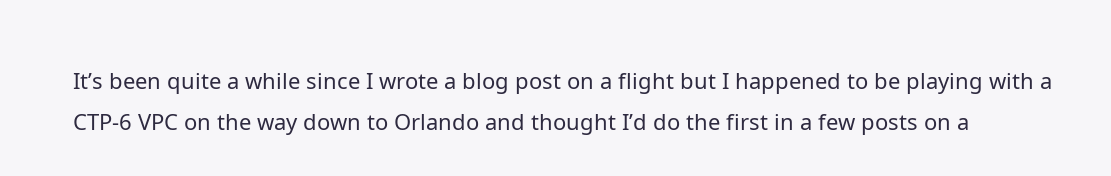It’s been quite a while since I wrote a blog post on a flight but I happened to be playing with a CTP-6 VPC on the way down to Orlando and thought I’d do the first in a few posts on a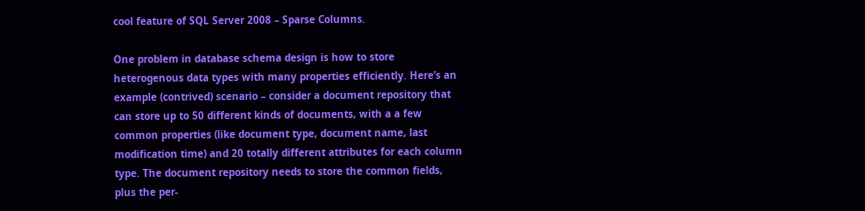cool feature of SQL Server 2008 – Sparse Columns.

One problem in database schema design is how to store heterogenous data types with many properties efficiently. Here’s an example (contrived) scenario – consider a document repository that can store up to 50 different kinds of documents, with a a few common properties (like document type, document name, last modification time) and 20 totally different attributes for each column type. The document repository needs to store the common fields, plus the per-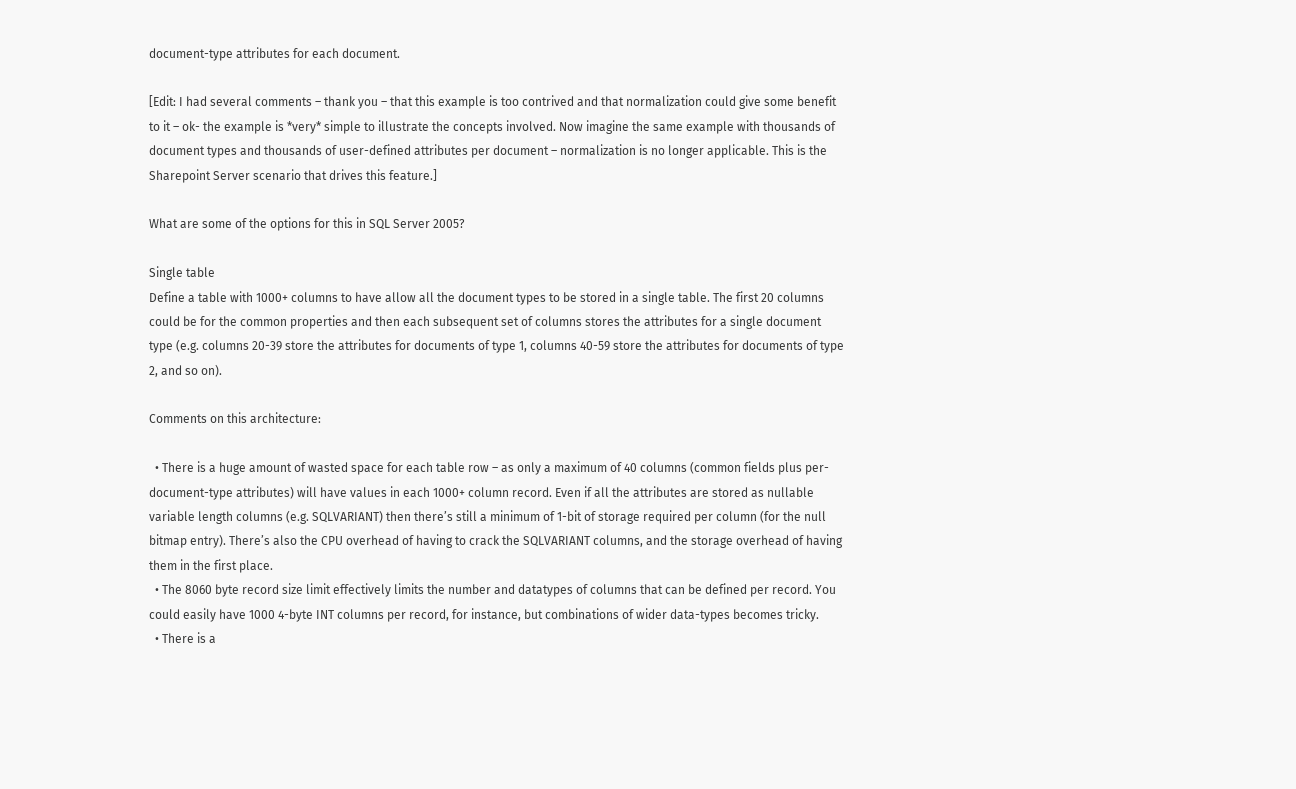document-type attributes for each document.

[Edit: I had several comments – thank you – that this example is too contrived and that normalization could give some benefit to it – ok- the example is *very* simple to illustrate the concepts involved. Now imagine the same example with thousands of document types and thousands of user-defined attributes per document – normalization is no longer applicable. This is the Sharepoint Server scenario that drives this feature.]

What are some of the options for this in SQL Server 2005?

Single table
Define a table with 1000+ columns to have allow all the document types to be stored in a single table. The first 20 columns could be for the common properties and then each subsequent set of columns stores the attributes for a single document type (e.g. columns 20-39 store the attributes for documents of type 1, columns 40-59 store the attributes for documents of type 2, and so on).

Comments on this architecture:

  • There is a huge amount of wasted space for each table row – as only a maximum of 40 columns (common fields plus per-document-type attributes) will have values in each 1000+ column record. Even if all the attributes are stored as nullable variable length columns (e.g. SQLVARIANT) then there’s still a minimum of 1-bit of storage required per column (for the null bitmap entry). There’s also the CPU overhead of having to crack the SQLVARIANT columns, and the storage overhead of having them in the first place.
  • The 8060 byte record size limit effectively limits the number and datatypes of columns that can be defined per record. You could easily have 1000 4-byte INT columns per record, for instance, but combinations of wider data-types becomes tricky.
  • There is a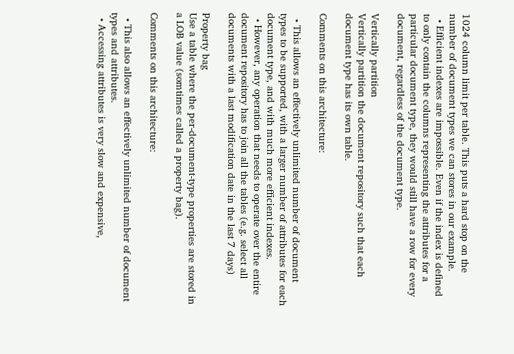1024 column limit per table. This puts a hard stop on the number of document types we can stores in our example.
  • Efficient indexes are impossible. Even if the index is defined to only contain the columns representing the attributes for a particular document type, they would still have a row for every document, regardless of the document type.

Vertically partition
Vertically partition the document repository such that each document type has its own table.

Comments on this architecture:

  • This allows an effectively unlimited number of document types to be supported, with a larger number of attributes for each document type, and with much more efficient indexes.
  • However, any operation that needs to operate over the entire document repository has to join all the tables (e.g. select all documents with a last modification date in the last 7 days)

Property bag
Use a table where the per-document-type properties are stored in a LOB value (somtimes called a property bag).

Comments on this architecture:

  • This also allows an effectively unlimited number of document types and attributes.
  • Accessing attributes is very slow and expensive,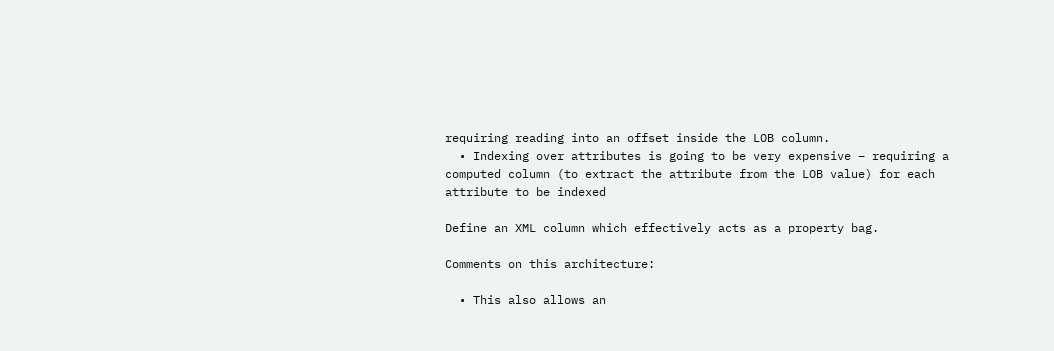requiring reading into an offset inside the LOB column.
  • Indexing over attributes is going to be very expensive – requiring a computed column (to extract the attribute from the LOB value) for each attribute to be indexed

Define an XML column which effectively acts as a property bag.

Comments on this architecture:

  • This also allows an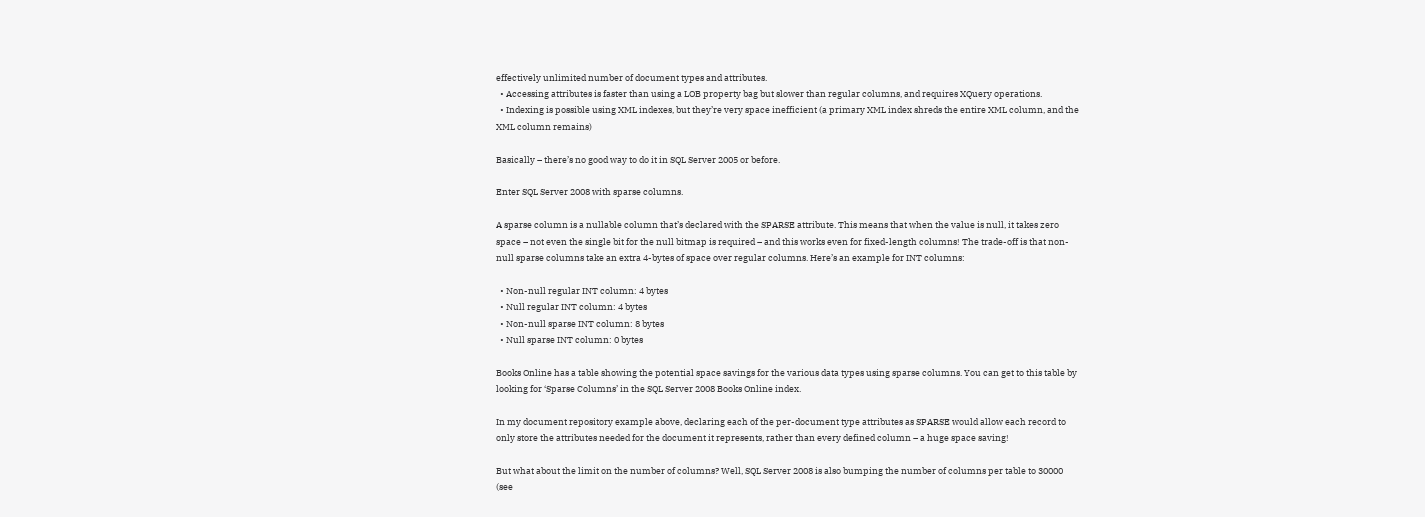effectively unlimited number of document types and attributes.
  • Accessing attributes is faster than using a LOB property bag but slower than regular columns, and requires XQuery operations.
  • Indexing is possible using XML indexes, but they’re very space inefficient (a primary XML index shreds the entire XML column, and the XML column remains)

Basically – there’s no good way to do it in SQL Server 2005 or before.

Enter SQL Server 2008 with sparse columns.

A sparse column is a nullable column that’s declared with the SPARSE attribute. This means that when the value is null, it takes zero space – not even the single bit for the null bitmap is required – and this works even for fixed-length columns! The trade-off is that non-null sparse columns take an extra 4-bytes of space over regular columns. Here’s an example for INT columns:

  • Non-null regular INT column: 4 bytes
  • Null regular INT column: 4 bytes
  • Non-null sparse INT column: 8 bytes
  • Null sparse INT column: 0 bytes

Books Online has a table showing the potential space savings for the various data types using sparse columns. You can get to this table by looking for ‘Sparse Columns’ in the SQL Server 2008 Books Online index.

In my document repository example above, declaring each of the per-document type attributes as SPARSE would allow each record to only store the attributes needed for the document it represents, rather than every defined column – a huge space saving!

But what about the limit on the number of columns? Well, SQL Server 2008 is also bumping the number of columns per table to 30000 (see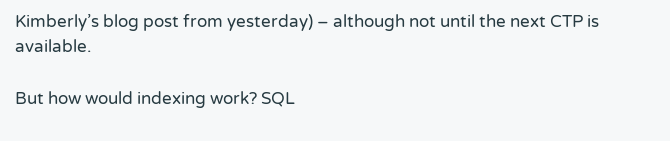Kimberly’s blog post from yesterday) – although not until the next CTP is available.

But how would indexing work? SQL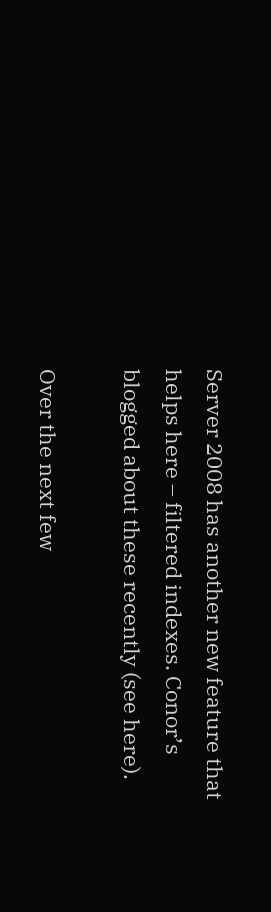Server 2008 has another new feature that helps here – filtered indexes. Conor’s blogged about these recently (see here).

Over the next few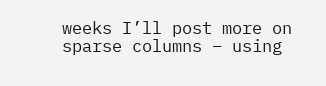weeks I’ll post more on sparse columns – using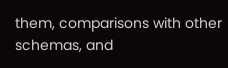them, comparisons with other schemas, and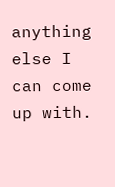anything else I can come up with.